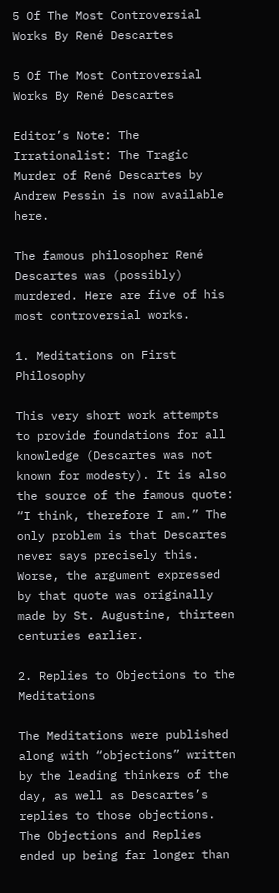5 Of The Most Controversial Works By René Descartes

5 Of The Most Controversial Works By René Descartes

Editor’s Note: The Irrationalist: The Tragic Murder of René Descartes by Andrew Pessin is now available here.

The famous philosopher René Descartes was (possibly) murdered. Here are five of his most controversial works.

1. Meditations on First Philosophy

This very short work attempts to provide foundations for all knowledge (Descartes was not known for modesty). It is also the source of the famous quote: “I think, therefore I am.” The only problem is that Descartes never says precisely this. Worse, the argument expressed by that quote was originally made by St. Augustine, thirteen centuries earlier.

2. Replies to Objections to the Meditations

The Meditations were published along with “objections” written by the leading thinkers of the day, as well as Descartes’s replies to those objections. The Objections and Replies ended up being far longer than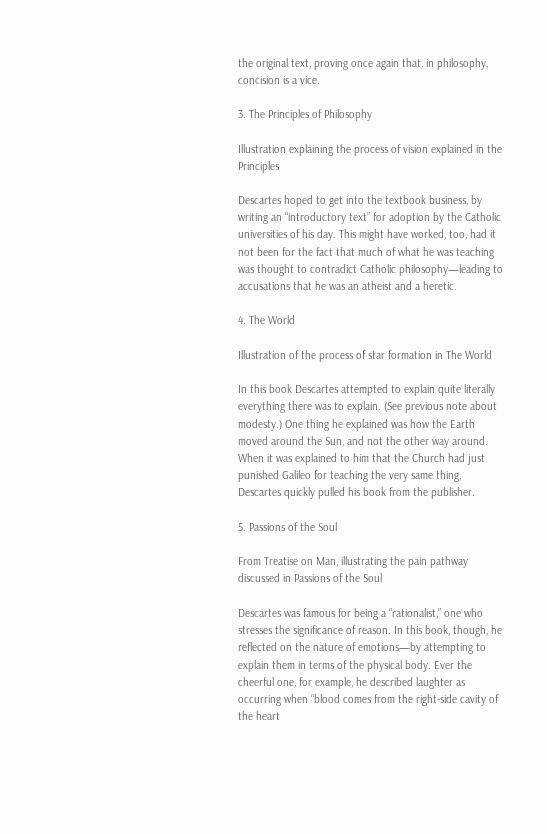the original text, proving once again that, in philosophy, concision is a vice.

3. The Principles of Philosophy

Illustration explaining the process of vision explained in the Principles

Descartes hoped to get into the textbook business, by writing an “introductory text” for adoption by the Catholic universities of his day. This might have worked, too, had it not been for the fact that much of what he was teaching was thought to contradict Catholic philosophy—leading to accusations that he was an atheist and a heretic.

4. The World

Illustration of the process of star formation in The World

In this book Descartes attempted to explain quite literally everything there was to explain. (See previous note about modesty.) One thing he explained was how the Earth moved around the Sun, and not the other way around. When it was explained to him that the Church had just punished Galileo for teaching the very same thing, Descartes quickly pulled his book from the publisher.

5. Passions of the Soul

From Treatise on Man, illustrating the pain pathway discussed in Passions of the Soul

Descartes was famous for being a “rationalist,” one who stresses the significance of reason. In this book, though, he reflected on the nature of emotions—by attempting to explain them in terms of the physical body. Ever the cheerful one, for example, he described laughter as occurring when “blood comes from the right-side cavity of the heart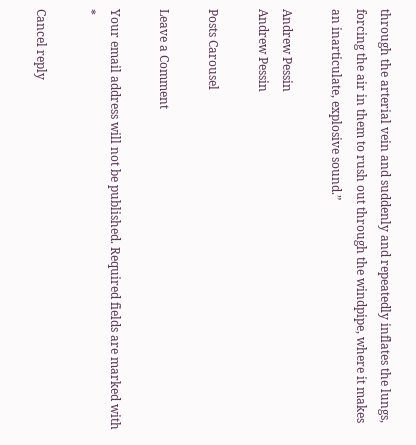through the arterial vein and suddenly and repeatedly inflates the lungs, forcing the air in them to rush out through the windpipe, where it makes an inarticulate, explosive sound.”

Andrew Pessin
Andrew Pessin

Posts Carousel

Leave a Comment

Your email address will not be published. Required fields are marked with *

Cancel reply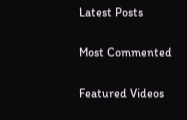Latest Posts

Most Commented

Featured Videos